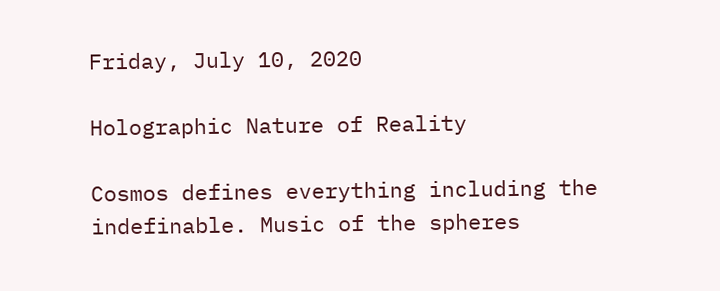Friday, July 10, 2020

Holographic Nature of Reality

Cosmos defines everything including the indefinable. Music of the spheres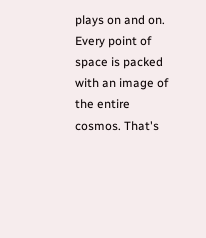plays on and on. Every point of space is packed with an image of the entire cosmos. That's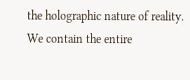the holographic nature of reality. We contain the entire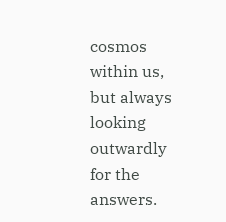cosmos within us, but always looking outwardly for the answers.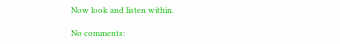Now look and listen within.

No comments: